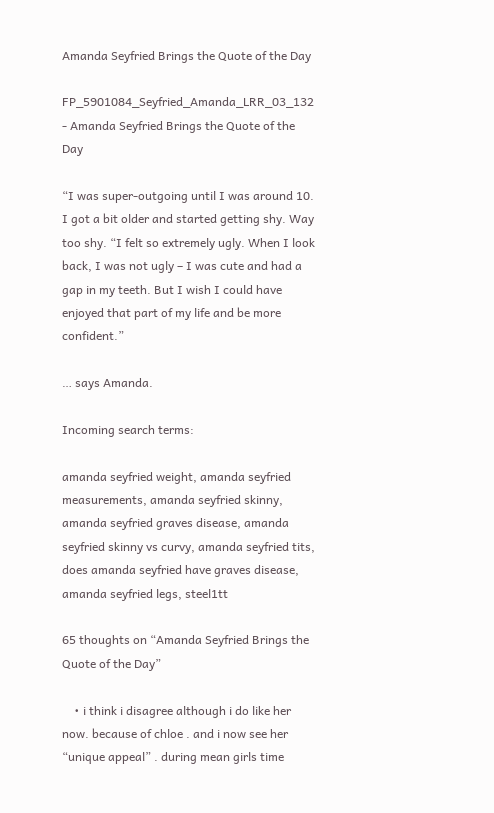Amanda Seyfried Brings the Quote of the Day

FP_5901084_Seyfried_Amanda_LRR_03_132 - Amanda Seyfried Brings the Quote of the Day

“I was super-outgoing until I was around 10. I got a bit older and started getting shy. Way too shy. “I felt so extremely ugly. When I look back, I was not ugly – I was cute and had a gap in my teeth. But I wish I could have enjoyed that part of my life and be more confident.”

… says Amanda.

Incoming search terms:

amanda seyfried weight, amanda seyfried measurements, amanda seyfried skinny, amanda seyfried graves disease, amanda seyfried skinny vs curvy, amanda seyfried tits, does amanda seyfried have graves disease, amanda seyfried legs, steel1tt

65 thoughts on “Amanda Seyfried Brings the Quote of the Day”

    • i think i disagree although i do like her now. because of chloe . and i now see her “unique appeal” . during mean girls time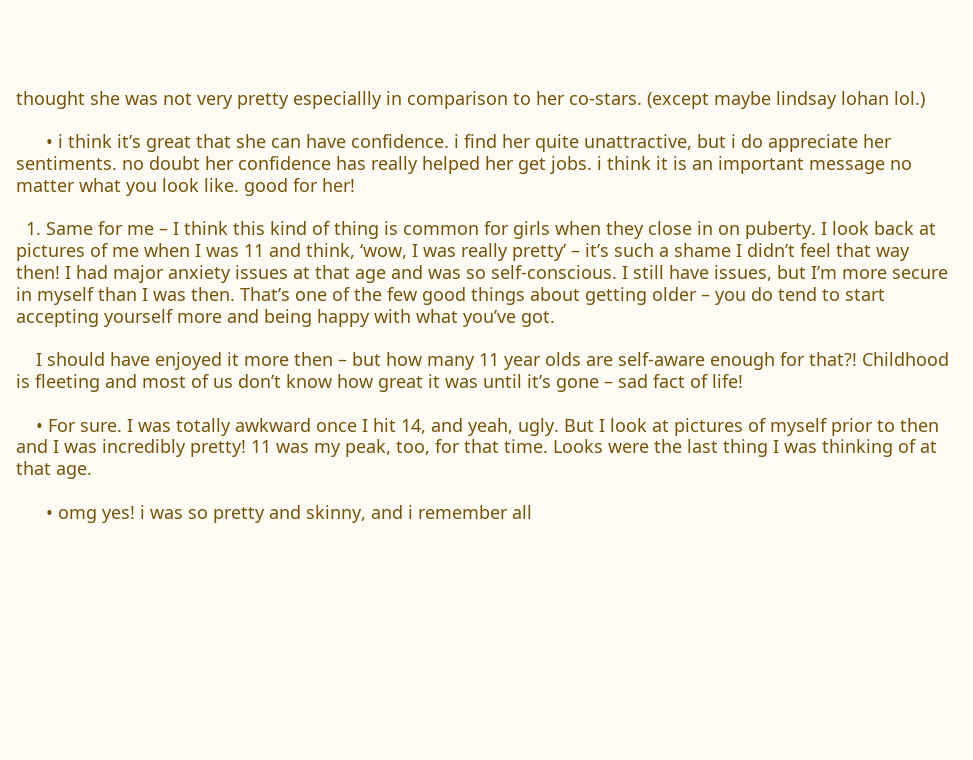thought she was not very pretty especiallly in comparison to her co-stars. (except maybe lindsay lohan lol.)

      • i think it’s great that she can have confidence. i find her quite unattractive, but i do appreciate her sentiments. no doubt her confidence has really helped her get jobs. i think it is an important message no matter what you look like. good for her!

  1. Same for me – I think this kind of thing is common for girls when they close in on puberty. I look back at pictures of me when I was 11 and think, ‘wow, I was really pretty’ – it’s such a shame I didn’t feel that way then! I had major anxiety issues at that age and was so self-conscious. I still have issues, but I’m more secure in myself than I was then. That’s one of the few good things about getting older – you do tend to start accepting yourself more and being happy with what you’ve got.

    I should have enjoyed it more then – but how many 11 year olds are self-aware enough for that?! Childhood is fleeting and most of us don’t know how great it was until it’s gone – sad fact of life!

    • For sure. I was totally awkward once I hit 14, and yeah, ugly. But I look at pictures of myself prior to then and I was incredibly pretty! 11 was my peak, too, for that time. Looks were the last thing I was thinking of at that age.

      • omg yes! i was so pretty and skinny, and i remember all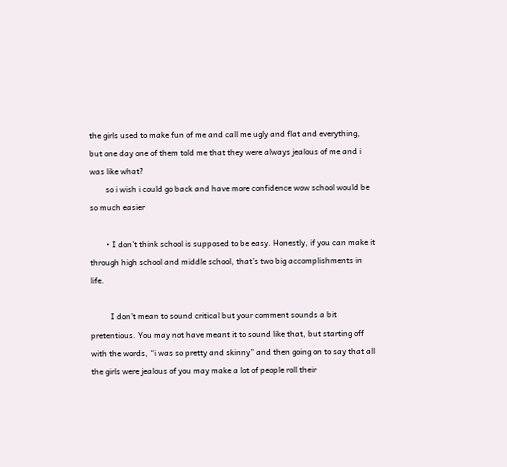the girls used to make fun of me and call me ugly and flat and everything, but one day one of them told me that they were always jealous of me and i was like what?
        so i wish i could go back and have more confidence wow school would be so much easier

        • I don’t think school is supposed to be easy. Honestly, if you can make it through high school and middle school, that’s two big accomplishments in life.

          I don’t mean to sound critical but your comment sounds a bit pretentious. You may not have meant it to sound like that, but starting off with the words, “i was so pretty and skinny” and then going on to say that all the girls were jealous of you may make a lot of people roll their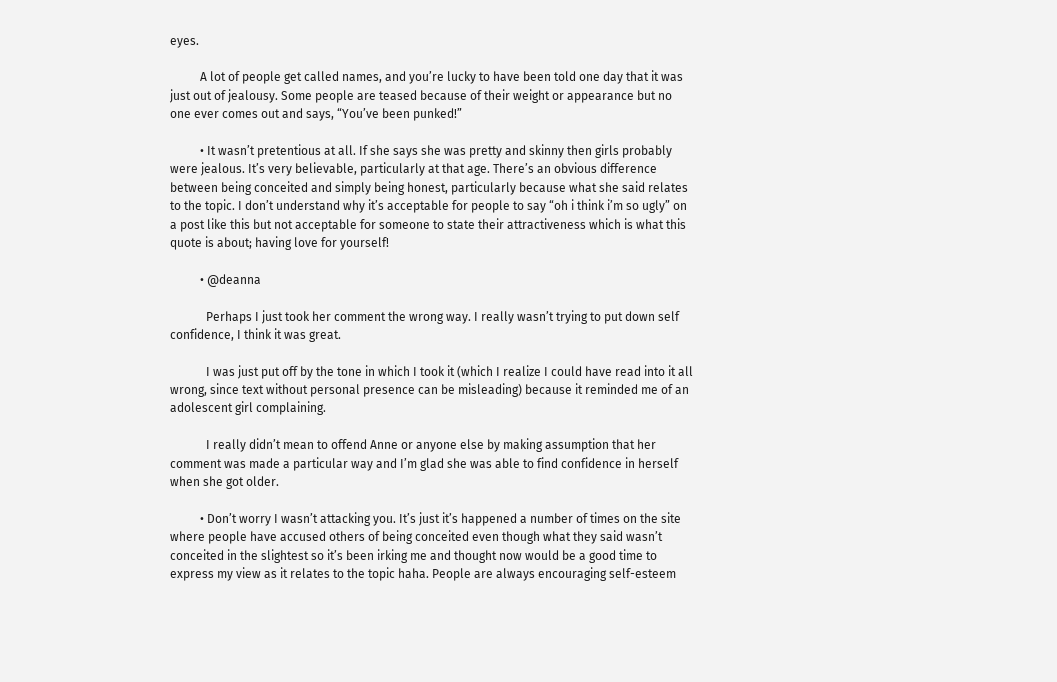eyes.

          A lot of people get called names, and you’re lucky to have been told one day that it was just out of jealousy. Some people are teased because of their weight or appearance but no one ever comes out and says, “You’ve been punked!”

          • It wasn’t pretentious at all. If she says she was pretty and skinny then girls probably were jealous. It’s very believable, particularly at that age. There’s an obvious difference between being conceited and simply being honest, particularly because what she said relates to the topic. I don’t understand why it’s acceptable for people to say “oh i think i’m so ugly” on a post like this but not acceptable for someone to state their attractiveness which is what this quote is about; having love for yourself!

          • @deanna

            Perhaps I just took her comment the wrong way. I really wasn’t trying to put down self confidence, I think it was great.

            I was just put off by the tone in which I took it (which I realize I could have read into it all wrong, since text without personal presence can be misleading) because it reminded me of an adolescent girl complaining.

            I really didn’t mean to offend Anne or anyone else by making assumption that her comment was made a particular way and I’m glad she was able to find confidence in herself when she got older.

          • Don’t worry I wasn’t attacking you. It’s just it’s happened a number of times on the site where people have accused others of being conceited even though what they said wasn’t conceited in the slightest so it’s been irking me and thought now would be a good time to express my view as it relates to the topic haha. People are always encouraging self-esteem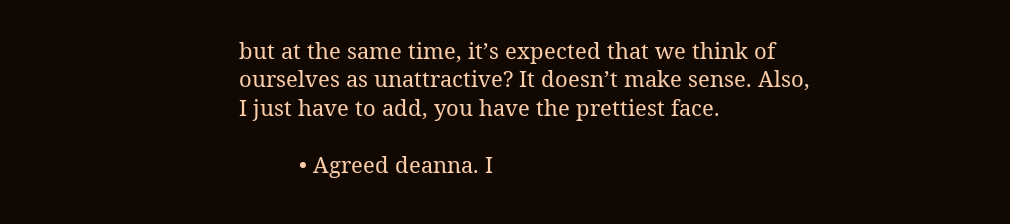but at the same time, it’s expected that we think of ourselves as unattractive? It doesn’t make sense. Also, I just have to add, you have the prettiest face.

          • Agreed deanna. I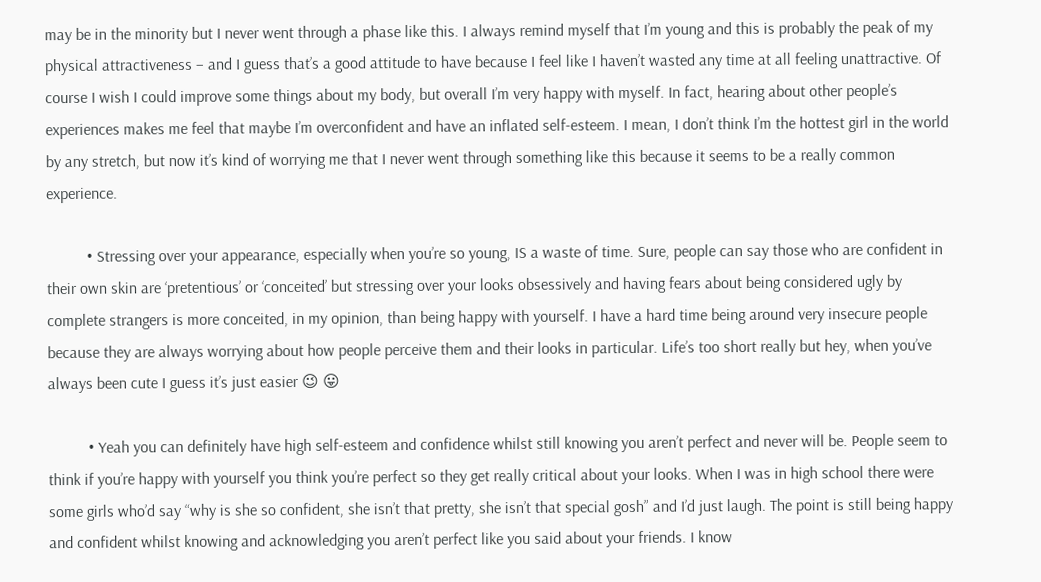may be in the minority but I never went through a phase like this. I always remind myself that I’m young and this is probably the peak of my physical attractiveness – and I guess that’s a good attitude to have because I feel like I haven’t wasted any time at all feeling unattractive. Of course I wish I could improve some things about my body, but overall I’m very happy with myself. In fact, hearing about other people’s experiences makes me feel that maybe I’m overconfident and have an inflated self-esteem. I mean, I don’t think I’m the hottest girl in the world by any stretch, but now it’s kind of worrying me that I never went through something like this because it seems to be a really common experience.

          • Stressing over your appearance, especially when you’re so young, IS a waste of time. Sure, people can say those who are confident in their own skin are ‘pretentious’ or ‘conceited’ but stressing over your looks obsessively and having fears about being considered ugly by complete strangers is more conceited, in my opinion, than being happy with yourself. I have a hard time being around very insecure people because they are always worrying about how people perceive them and their looks in particular. Life’s too short really but hey, when you’ve always been cute I guess it’s just easier 😉 😛

          • Yeah you can definitely have high self-esteem and confidence whilst still knowing you aren’t perfect and never will be. People seem to think if you’re happy with yourself you think you’re perfect so they get really critical about your looks. When I was in high school there were some girls who’d say “why is she so confident, she isn’t that pretty, she isn’t that special gosh” and I’d just laugh. The point is still being happy and confident whilst knowing and acknowledging you aren’t perfect like you said about your friends. I know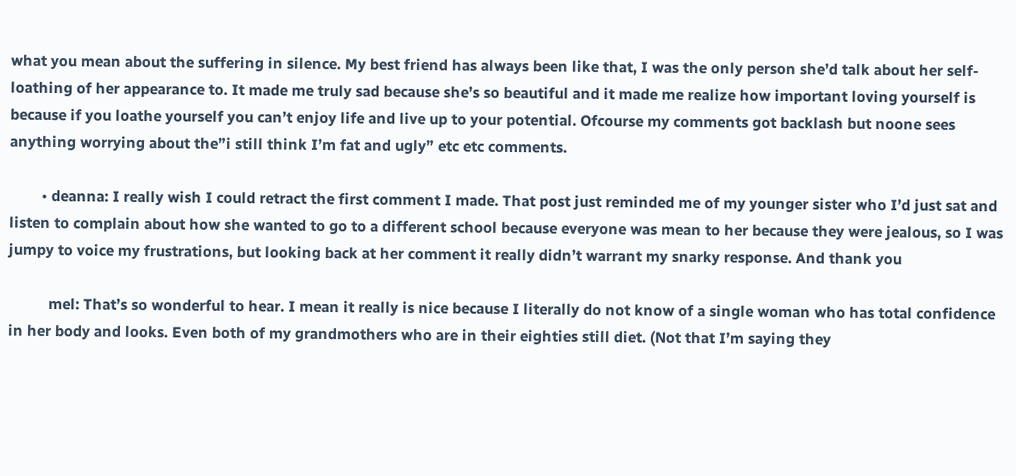what you mean about the suffering in silence. My best friend has always been like that, I was the only person she’d talk about her self-loathing of her appearance to. It made me truly sad because she’s so beautiful and it made me realize how important loving yourself is because if you loathe yourself you can’t enjoy life and live up to your potential. Ofcourse my comments got backlash but noone sees anything worrying about the”i still think I’m fat and ugly” etc etc comments.

        • deanna: I really wish I could retract the first comment I made. That post just reminded me of my younger sister who I’d just sat and listen to complain about how she wanted to go to a different school because everyone was mean to her because they were jealous, so I was jumpy to voice my frustrations, but looking back at her comment it really didn’t warrant my snarky response. And thank you

          mel: That’s so wonderful to hear. I mean it really is nice because I literally do not know of a single woman who has total confidence in her body and looks. Even both of my grandmothers who are in their eighties still diet. (Not that I’m saying they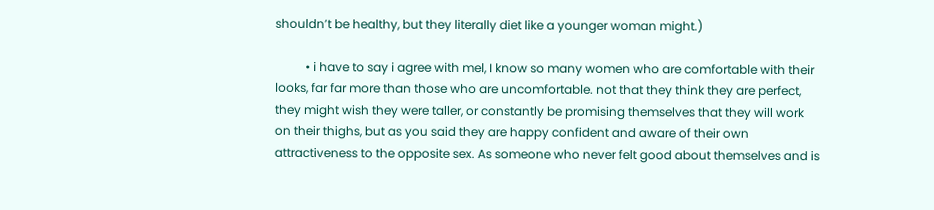shouldn’t be healthy, but they literally diet like a younger woman might.)

          • i have to say i agree with mel, I know so many women who are comfortable with their looks, far far more than those who are uncomfortable. not that they think they are perfect, they might wish they were taller, or constantly be promising themselves that they will work on their thighs, but as you said they are happy confident and aware of their own attractiveness to the opposite sex. As someone who never felt good about themselves and is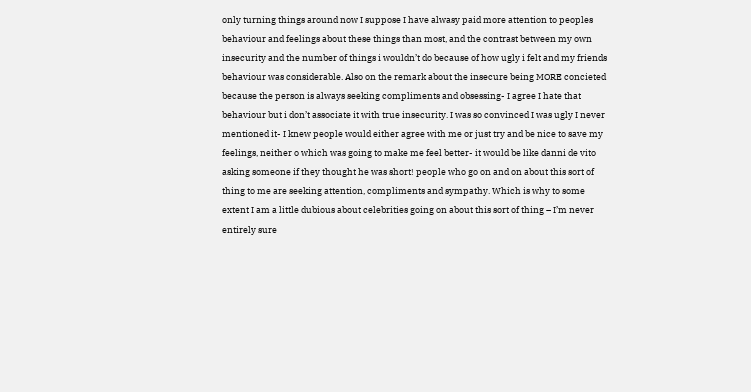only turning things around now I suppose I have alwasy paid more attention to peoples behaviour and feelings about these things than most, and the contrast between my own insecurity and the number of things i wouldn’t do because of how ugly i felt and my friends behaviour was considerable. Also on the remark about the insecure being MORE concieted because the person is always seeking compliments and obsessing- I agree I hate that behaviour but i don’t associate it with true insecurity. I was so convinced I was ugly I never mentioned it- I knew people would either agree with me or just try and be nice to save my feelings, neither o which was going to make me feel better- it would be like danni de vito asking someone if they thought he was short! people who go on and on about this sort of thing to me are seeking attention, compliments and sympathy. Which is why to some extent I am a little dubious about celebrities going on about this sort of thing – I’m never entirely sure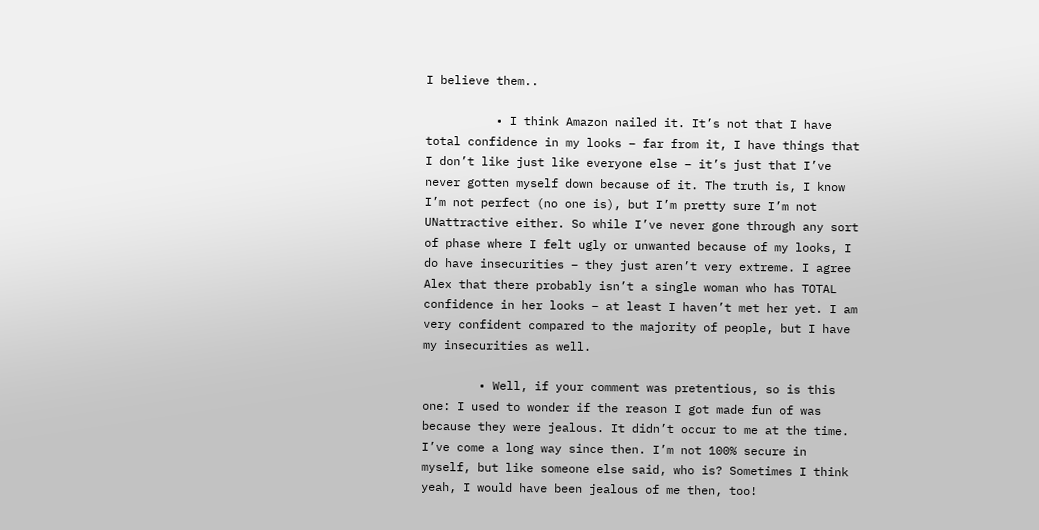I believe them..

          • I think Amazon nailed it. It’s not that I have total confidence in my looks – far from it, I have things that I don’t like just like everyone else – it’s just that I’ve never gotten myself down because of it. The truth is, I know I’m not perfect (no one is), but I’m pretty sure I’m not UNattractive either. So while I’ve never gone through any sort of phase where I felt ugly or unwanted because of my looks, I do have insecurities – they just aren’t very extreme. I agree Alex that there probably isn’t a single woman who has TOTAL confidence in her looks – at least I haven’t met her yet. I am very confident compared to the majority of people, but I have my insecurities as well.

        • Well, if your comment was pretentious, so is this one: I used to wonder if the reason I got made fun of was because they were jealous. It didn’t occur to me at the time. I’ve come a long way since then. I’m not 100% secure in myself, but like someone else said, who is? Sometimes I think yeah, I would have been jealous of me then, too!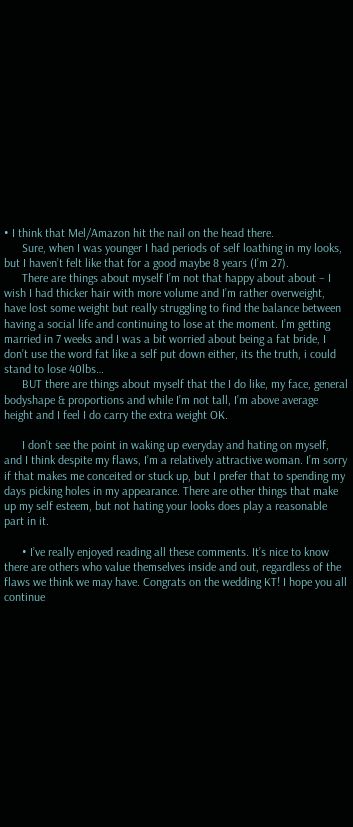• I think that Mel/Amazon hit the nail on the head there.
      Sure, when I was younger I had periods of self loathing in my looks, but I haven’t felt like that for a good maybe 8 years (I’m 27).
      There are things about myself I’m not that happy about about – I wish I had thicker hair with more volume and I’m rather overweight, have lost some weight but really struggling to find the balance between having a social life and continuing to lose at the moment. I’m getting married in 7 weeks and I was a bit worried about being a fat bride, I don’t use the word fat like a self put down either, its the truth, i could stand to lose 40lbs…
      BUT there are things about myself that the I do like, my face, general bodyshape & proportions and while I’m not tall, I’m above average height and I feel I do carry the extra weight OK.

      I don’t see the point in waking up everyday and hating on myself, and I think despite my flaws, I’m a relatively attractive woman. I’m sorry if that makes me conceited or stuck up, but I prefer that to spending my days picking holes in my appearance. There are other things that make up my self esteem, but not hating your looks does play a reasonable part in it.

      • I’ve really enjoyed reading all these comments. It’s nice to know there are others who value themselves inside and out, regardless of the flaws we think we may have. Congrats on the wedding KT! I hope you all continue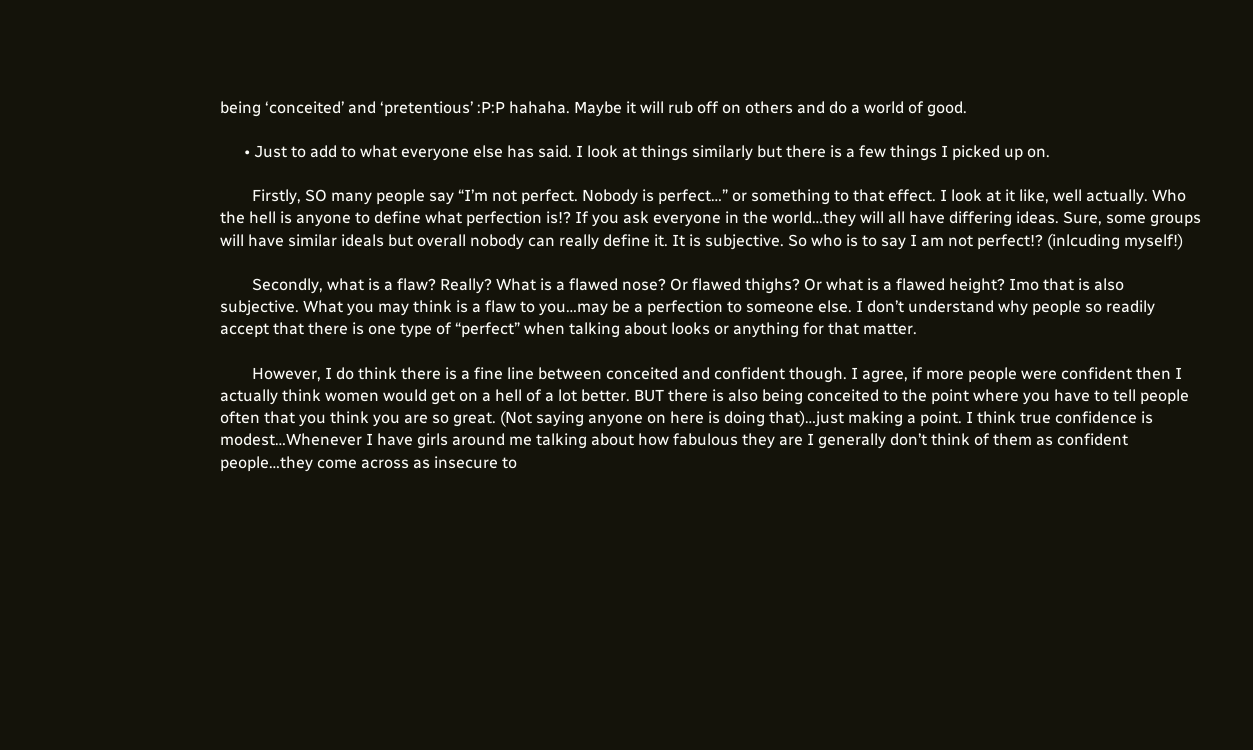being ‘conceited’ and ‘pretentious’ :P:P hahaha. Maybe it will rub off on others and do a world of good.

      • Just to add to what everyone else has said. I look at things similarly but there is a few things I picked up on.

        Firstly, SO many people say “I’m not perfect. Nobody is perfect…” or something to that effect. I look at it like, well actually. Who the hell is anyone to define what perfection is!? If you ask everyone in the world…they will all have differing ideas. Sure, some groups will have similar ideals but overall nobody can really define it. It is subjective. So who is to say I am not perfect!? (inlcuding myself!)

        Secondly, what is a flaw? Really? What is a flawed nose? Or flawed thighs? Or what is a flawed height? Imo that is also subjective. What you may think is a flaw to you…may be a perfection to someone else. I don’t understand why people so readily accept that there is one type of “perfect” when talking about looks or anything for that matter.

        However, I do think there is a fine line between conceited and confident though. I agree, if more people were confident then I actually think women would get on a hell of a lot better. BUT there is also being conceited to the point where you have to tell people often that you think you are so great. (Not saying anyone on here is doing that)…just making a point. I think true confidence is modest…Whenever I have girls around me talking about how fabulous they are I generally don’t think of them as confident people…they come across as insecure to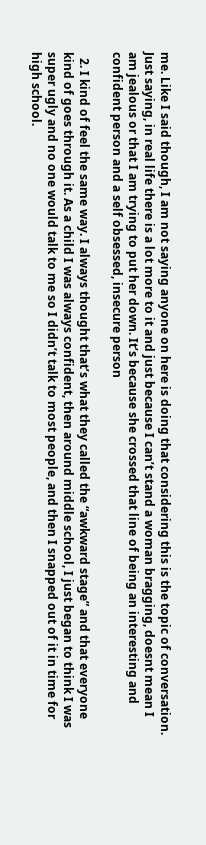me. Like I said though, I am not saying anyone on here is doing that considering this is the topic of conversation. Just saying, in real life there is a lot more to it and just because I can’t stand a woman bragging, doesnt mean I am jealous or that I am trying to put her down. It’s because she crossed that line of being an interesting and confident person and a self obsessed, insecure person

  2. I kind of feel the same way. I always thought that’s what they called the “awkward stage” and that everyone kind of goes through it. As a child I was always confident, then around middle school, I just began to think I was super ugly and no one would talk to me so I didn’t talk to most people, and then I snapped out of it in time for high school.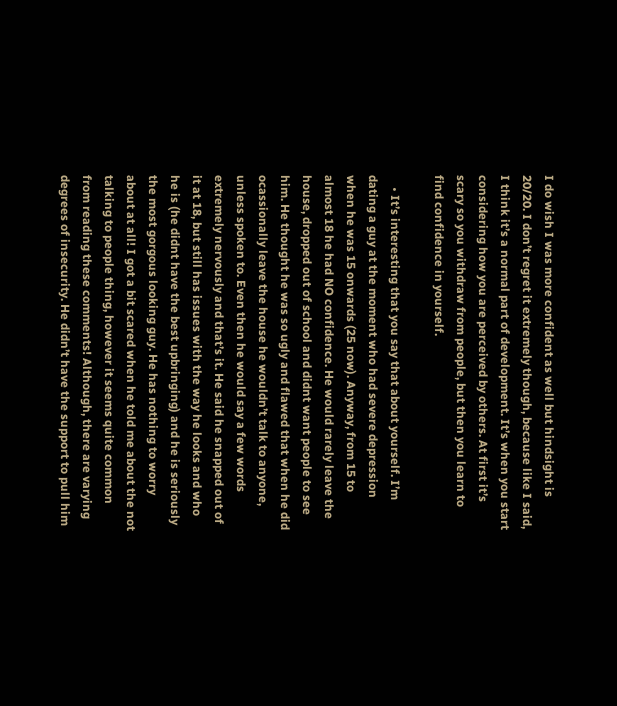I do wish I was more confident as well but hindsight is 20/20. I don’t regret it extremely though, because like I said, I think it’s a normal part of development. It’s when you start considering how you are perceived by others. At first it’s scary so you withdraw from people, but then you learn to find confidence in yourself.

    • It’s interesting that you say that about yourself. I’m dating a guy at the moment who had severe depression when he was 15 onwards (25 now). Anyway, from 15 to almost 18 he had NO confidence. He would rarely leave the house, dropped out of school and didnt want people to see him. He thought he was so ugly and flawed that when he did ocassionally leave the house he wouldn’t talk to anyone, unless spoken to. Even then he would say a few words extremely nervously and that’s it. He said he snapped out of it at 18, but still has issues with the way he looks and who he is (he didnt have the best upbringing) and he is seriously the most gorgous looking guy. He has nothing to worry about at all! I got a bit scared when he told me about the not talking to people thing, however it seems quite common from reading these comments! Although, there are varying degrees of insecurity. He didn’t have the support to pull him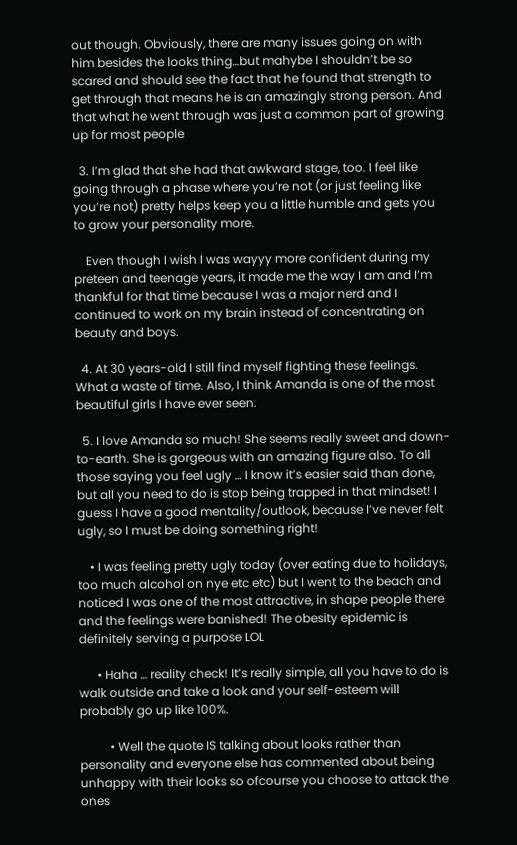out though. Obviously, there are many issues going on with him besides the looks thing…but mahybe I shouldn’t be so scared and should see the fact that he found that strength to get through that means he is an amazingly strong person. And that what he went through was just a common part of growing up for most people

  3. I’m glad that she had that awkward stage, too. I feel like going through a phase where you’re not (or just feeling like you’re not) pretty helps keep you a little humble and gets you to grow your personality more.

    Even though I wish I was wayyy more confident during my preteen and teenage years, it made me the way I am and I’m thankful for that time because I was a major nerd and I continued to work on my brain instead of concentrating on beauty and boys.

  4. At 30 years-old I still find myself fighting these feelings. What a waste of time. Also, I think Amanda is one of the most beautiful girls I have ever seen.

  5. I love Amanda so much! She seems really sweet and down-to-earth. She is gorgeous with an amazing figure also. To all those saying you feel ugly … I know it’s easier said than done, but all you need to do is stop being trapped in that mindset! I guess I have a good mentality/outlook, because I’ve never felt ugly, so I must be doing something right!

    • I was feeling pretty ugly today (over eating due to holidays, too much alcohol on nye etc etc) but I went to the beach and noticed I was one of the most attractive, in shape people there and the feelings were banished! The obesity epidemic is definitely serving a purpose LOL

      • Haha … reality check! It’s really simple, all you have to do is walk outside and take a look and your self-esteem will probably go up like 100%.

          • Well the quote IS talking about looks rather than personality and everyone else has commented about being unhappy with their looks so ofcourse you choose to attack the ones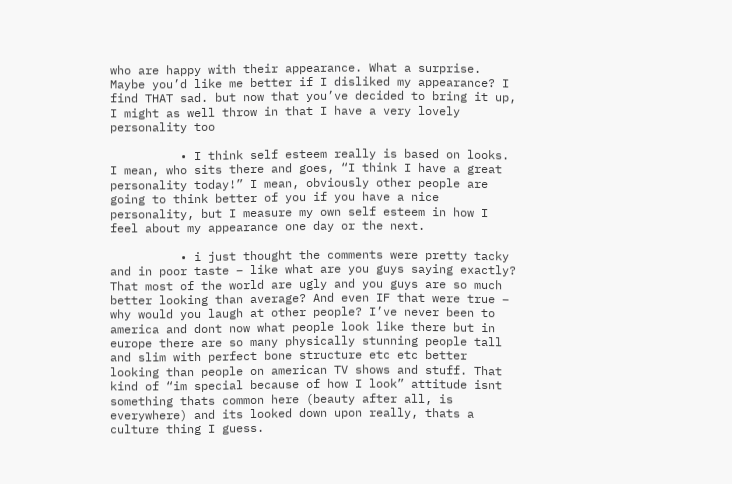who are happy with their appearance. What a surprise. Maybe you’d like me better if I disliked my appearance? I find THAT sad. but now that you’ve decided to bring it up, I might as well throw in that I have a very lovely personality too

          • I think self esteem really is based on looks. I mean, who sits there and goes, “I think I have a great personality today!” I mean, obviously other people are going to think better of you if you have a nice personality, but I measure my own self esteem in how I feel about my appearance one day or the next.

          • i just thought the comments were pretty tacky and in poor taste – like what are you guys saying exactly? That most of the world are ugly and you guys are so much better looking than average? And even IF that were true – why would you laugh at other people? I’ve never been to america and dont now what people look like there but in europe there are so many physically stunning people tall and slim with perfect bone structure etc etc better looking than people on american TV shows and stuff. That kind of “im special because of how I look” attitude isnt something thats common here (beauty after all, is everywhere) and its looked down upon really, thats a culture thing I guess.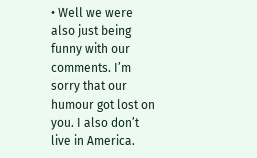• Well we were also just being funny with our comments. I’m sorry that our humour got lost on you. I also don’t live in America.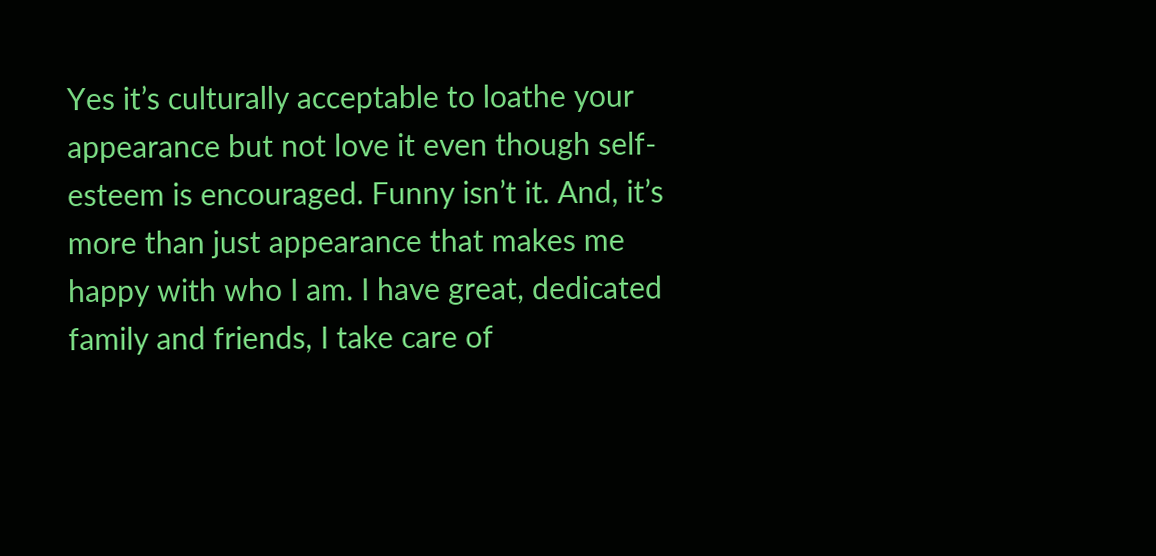Yes it’s culturally acceptable to loathe your appearance but not love it even though self-esteem is encouraged. Funny isn’t it. And, it’s more than just appearance that makes me happy with who I am. I have great, dedicated family and friends, I take care of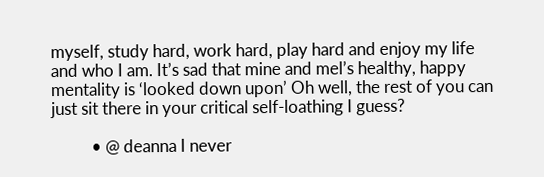myself, study hard, work hard, play hard and enjoy my life and who I am. It’s sad that mine and mel’s healthy, happy mentality is ‘looked down upon’ Oh well, the rest of you can just sit there in your critical self-loathing I guess?

          • @ deanna I never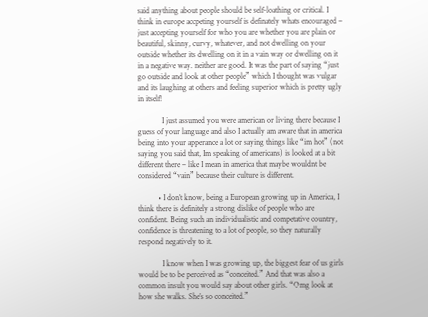said anything about people should be self-loathing or critical. I think in europe accpeting yourself is definately whats encouraged – just accepting yourself for who you are whether you are plain or beautiful, skinny, curvy, whatever, and not dwelling on your outside whether its dwelling on it in a vain way or dwelling on it in a negative way. neither are good. It was the part of saying “just go outside and look at other people” which I thought was vulgar and its laughing at others and feeling superior which is pretty ugly in itself!

            I just assumed you were american or living there because I guess of your language and also I actually am aware that in america being into your apperance a lot or saying things like “im hot” (not saying you said that, Im speaking of americans) is looked at a bit different there – like I mean in america that maybe wouldnt be considered “vain” because their culture is different.

          • I don’t know, being a European growing up in America, I think there is definitely a strong dislike of people who are confident. Being such an individualistic and competative country, confidence is threatening to a lot of people, so they naturally respond negatively to it.

            I know when I was growing up, the biggest fear of us girls would be to be perceived as “conceited.” And that was also a common insult you would say about other girls. “Omg look at how she walks. She’s so conceited.”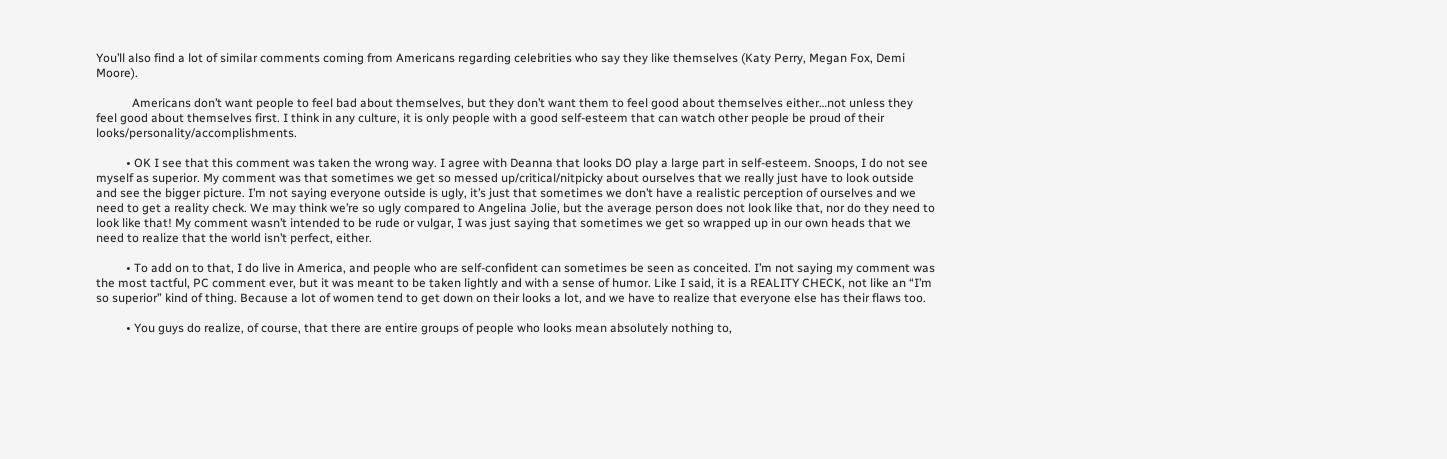You’ll also find a lot of similar comments coming from Americans regarding celebrities who say they like themselves (Katy Perry, Megan Fox, Demi Moore).

            Americans don’t want people to feel bad about themselves, but they don’t want them to feel good about themselves either…not unless they feel good about themselves first. I think in any culture, it is only people with a good self-esteem that can watch other people be proud of their looks/personality/accomplishments.

          • OK I see that this comment was taken the wrong way. I agree with Deanna that looks DO play a large part in self-esteem. Snoops, I do not see myself as superior. My comment was that sometimes we get so messed up/critical/nitpicky about ourselves that we really just have to look outside and see the bigger picture. I’m not saying everyone outside is ugly, it’s just that sometimes we don’t have a realistic perception of ourselves and we need to get a reality check. We may think we’re so ugly compared to Angelina Jolie, but the average person does not look like that, nor do they need to look like that! My comment wasn’t intended to be rude or vulgar, I was just saying that sometimes we get so wrapped up in our own heads that we need to realize that the world isn’t perfect, either.

          • To add on to that, I do live in America, and people who are self-confident can sometimes be seen as conceited. I’m not saying my comment was the most tactful, PC comment ever, but it was meant to be taken lightly and with a sense of humor. Like I said, it is a REALITY CHECK, not like an “I’m so superior” kind of thing. Because a lot of women tend to get down on their looks a lot, and we have to realize that everyone else has their flaws too.

          • You guys do realize, of course, that there are entire groups of people who looks mean absolutely nothing to,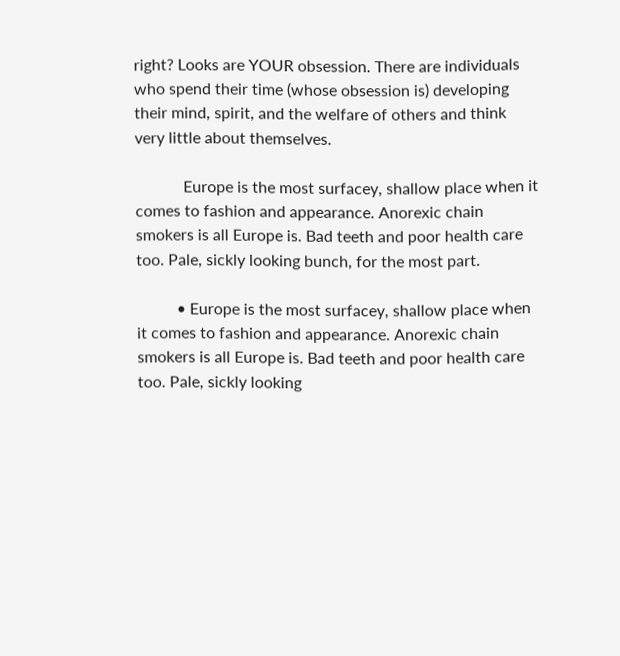right? Looks are YOUR obsession. There are individuals who spend their time (whose obsession is) developing their mind, spirit, and the welfare of others and think very little about themselves.

            Europe is the most surfacey, shallow place when it comes to fashion and appearance. Anorexic chain smokers is all Europe is. Bad teeth and poor health care too. Pale, sickly looking bunch, for the most part.

          • Europe is the most surfacey, shallow place when it comes to fashion and appearance. Anorexic chain smokers is all Europe is. Bad teeth and poor health care too. Pale, sickly looking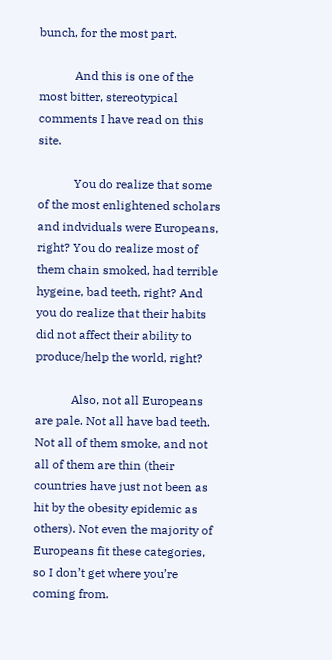bunch, for the most part.

            And this is one of the most bitter, stereotypical comments I have read on this site.

            You do realize that some of the most enlightened scholars and indviduals were Europeans, right? You do realize most of them chain smoked, had terrible hygeine, bad teeth, right? And you do realize that their habits did not affect their ability to produce/help the world, right?

            Also, not all Europeans are pale. Not all have bad teeth. Not all of them smoke, and not all of them are thin (their countries have just not been as hit by the obesity epidemic as others). Not even the majority of Europeans fit these categories, so I don’t get where you’re coming from.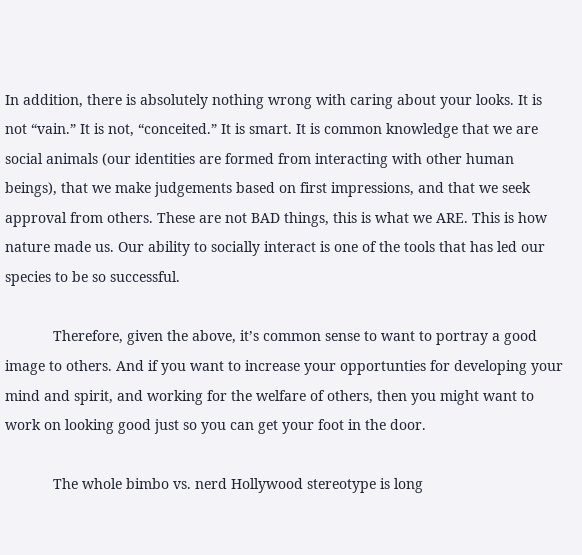In addition, there is absolutely nothing wrong with caring about your looks. It is not “vain.” It is not, “conceited.” It is smart. It is common knowledge that we are social animals (our identities are formed from interacting with other human beings), that we make judgements based on first impressions, and that we seek approval from others. These are not BAD things, this is what we ARE. This is how nature made us. Our ability to socially interact is one of the tools that has led our species to be so successful.

            Therefore, given the above, it’s common sense to want to portray a good image to others. And if you want to increase your opportunties for developing your mind and spirit, and working for the welfare of others, then you might want to work on looking good just so you can get your foot in the door.

            The whole bimbo vs. nerd Hollywood stereotype is long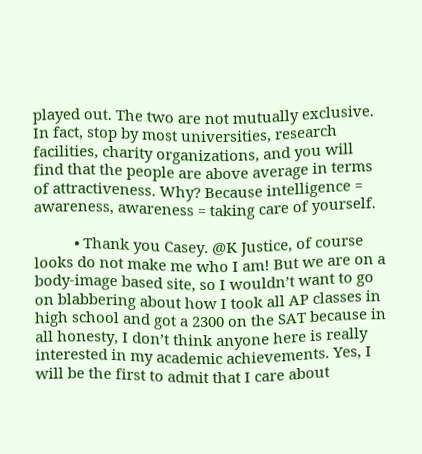played out. The two are not mutually exclusive. In fact, stop by most universities, research facilities, charity organizations, and you will find that the people are above average in terms of attractiveness. Why? Because intelligence = awareness, awareness = taking care of yourself.

          • Thank you Casey. @K Justice, of course looks do not make me who I am! But we are on a body-image based site, so I wouldn’t want to go on blabbering about how I took all AP classes in high school and got a 2300 on the SAT because in all honesty, I don’t think anyone here is really interested in my academic achievements. Yes, I will be the first to admit that I care about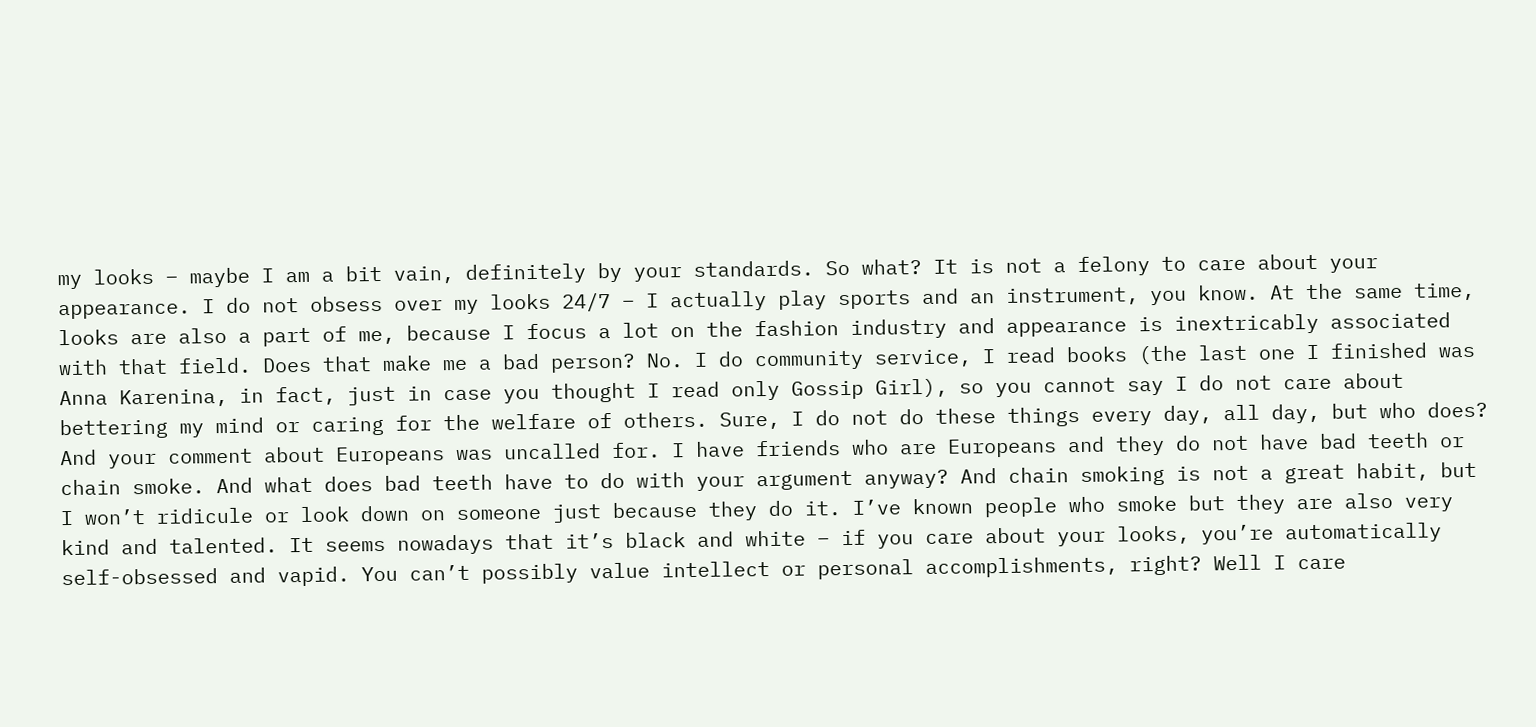my looks – maybe I am a bit vain, definitely by your standards. So what? It is not a felony to care about your appearance. I do not obsess over my looks 24/7 – I actually play sports and an instrument, you know. At the same time, looks are also a part of me, because I focus a lot on the fashion industry and appearance is inextricably associated with that field. Does that make me a bad person? No. I do community service, I read books (the last one I finished was Anna Karenina, in fact, just in case you thought I read only Gossip Girl), so you cannot say I do not care about bettering my mind or caring for the welfare of others. Sure, I do not do these things every day, all day, but who does? And your comment about Europeans was uncalled for. I have friends who are Europeans and they do not have bad teeth or chain smoke. And what does bad teeth have to do with your argument anyway? And chain smoking is not a great habit, but I won’t ridicule or look down on someone just because they do it. I’ve known people who smoke but they are also very kind and talented. It seems nowadays that it’s black and white – if you care about your looks, you’re automatically self-obsessed and vapid. You can’t possibly value intellect or personal accomplishments, right? Well I care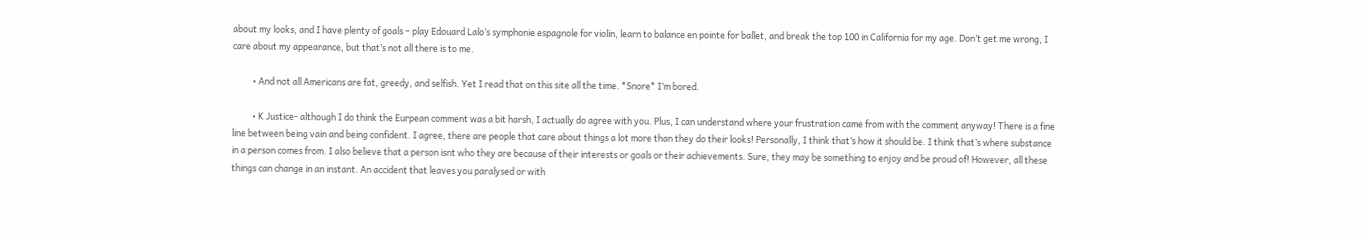about my looks, and I have plenty of goals – play Edouard Lalo’s symphonie espagnole for violin, learn to balance en pointe for ballet, and break the top 100 in California for my age. Don’t get me wrong, I care about my appearance, but that’s not all there is to me.

          • And not all Americans are fat, greedy, and selfish. Yet I read that on this site all the time. *Snore* I’m bored.

          • K Justice- although I do think the Eurpean comment was a bit harsh, I actually do agree with you. Plus, I can understand where your frustration came from with the comment anyway! There is a fine line between being vain and being confident. I agree, there are people that care about things a lot more than they do their looks! Personally, I think that’s how it should be. I think that’s where substance in a person comes from. I also believe that a person isnt who they are because of their interests or goals or their achievements. Sure, they may be something to enjoy and be proud of! However, all these things can change in an instant. An accident that leaves you paralysed or with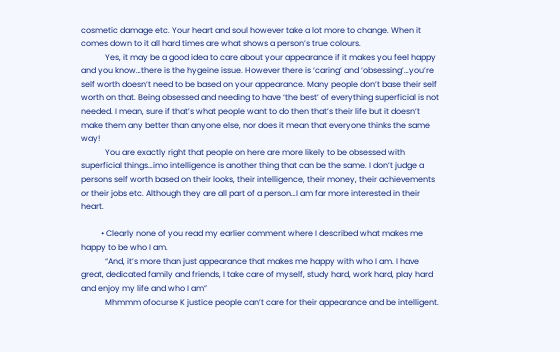cosmetic damage etc. Your heart and soul however take a lot more to change. When it comes down to it all hard times are what shows a person’s true colours.
            Yes, it may be a good idea to care about your appearance if it makes you feel happy and you know…there is the hygeine issue. However there is ‘caring’ and ‘obsessing’…you’re self worth doesn’t need to be based on your appearance. Many people don’t base their self worth on that. Being obsessed and needing to have ‘the best’ of everything superficial is not needed. I mean, sure if that’s what people want to do then that’s their life but it doesn’t make them any better than anyone else, nor does it mean that everyone thinks the same way!
            You are exactly right that people on here are more likely to be obsessed with superficial things…imo intelligence is another thing that can be the same. I don’t judge a persons self worth based on their looks, their intelligence, their money, their achievements or their jobs etc. Although they are all part of a person…I am far more interested in their heart.

          • Clearly none of you read my earlier comment where I described what makes me happy to be who I am.
            “And, it’s more than just appearance that makes me happy with who I am. I have great, dedicated family and friends, I take care of myself, study hard, work hard, play hard and enjoy my life and who I am”
            Mhmmm ofocurse K justice people can’t care for their appearance and be intelligent.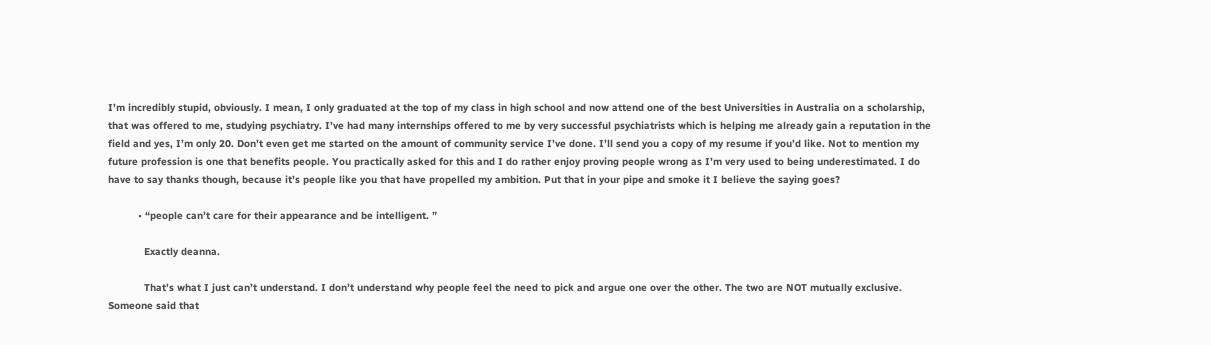I’m incredibly stupid, obviously. I mean, I only graduated at the top of my class in high school and now attend one of the best Universities in Australia on a scholarship, that was offered to me, studying psychiatry. I’ve had many internships offered to me by very successful psychiatrists which is helping me already gain a reputation in the field and yes, I’m only 20. Don’t even get me started on the amount of community service I’ve done. I’ll send you a copy of my resume if you’d like. Not to mention my future profession is one that benefits people. You practically asked for this and I do rather enjoy proving people wrong as I’m very used to being underestimated. I do have to say thanks though, because it’s people like you that have propelled my ambition. Put that in your pipe and smoke it I believe the saying goes?

          • “people can’t care for their appearance and be intelligent. ”

            Exactly deanna.

            That’s what I just can’t understand. I don’t understand why people feel the need to pick and argue one over the other. The two are NOT mutually exclusive. Someone said that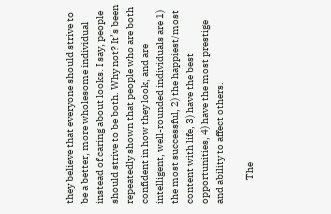they believe that everyone should strive to be a better, more wholesome individual instead of caring about looks. I say, people should strive to be both. Why not? It’s been repeatedly shown that people who are both confident in how they look, and are intelligent, well-rounded individuals are 1) the most successful, 2) the happiest/most content with life, 3) have the best opportunities, 4) have the most prestige and ability to affect others.

            The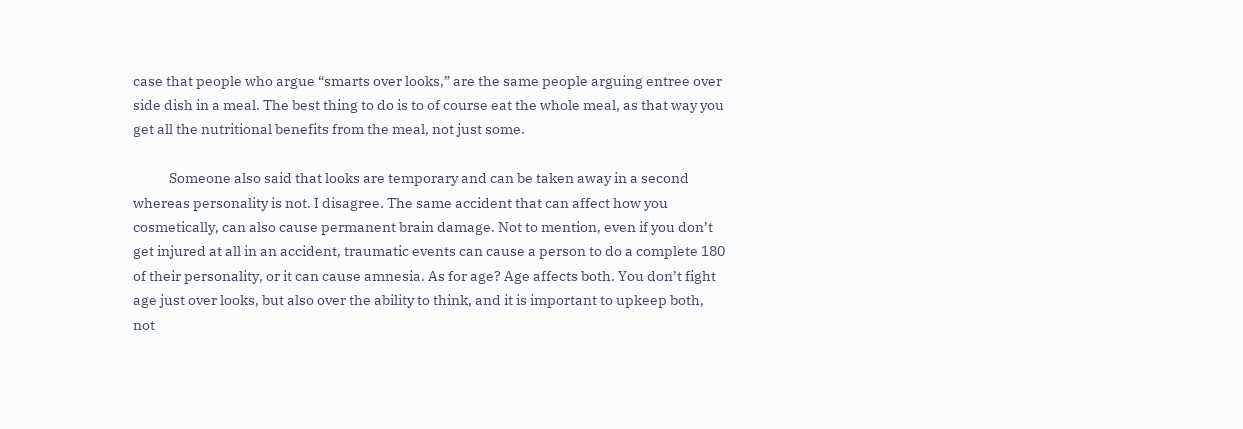case that people who argue “smarts over looks,” are the same people arguing entree over side dish in a meal. The best thing to do is to of course eat the whole meal, as that way you get all the nutritional benefits from the meal, not just some.

            Someone also said that looks are temporary and can be taken away in a second whereas personality is not. I disagree. The same accident that can affect how you cosmetically, can also cause permanent brain damage. Not to mention, even if you don’t get injured at all in an accident, traumatic events can cause a person to do a complete 180 of their personality, or it can cause amnesia. As for age? Age affects both. You don’t fight age just over looks, but also over the ability to think, and it is important to upkeep both, not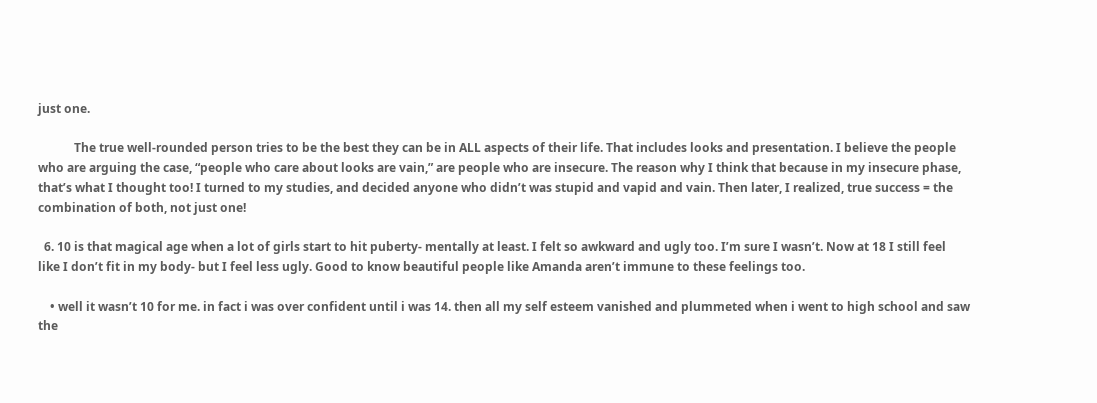just one.

            The true well-rounded person tries to be the best they can be in ALL aspects of their life. That includes looks and presentation. I believe the people who are arguing the case, “people who care about looks are vain,” are people who are insecure. The reason why I think that because in my insecure phase, that’s what I thought too! I turned to my studies, and decided anyone who didn’t was stupid and vapid and vain. Then later, I realized, true success = the combination of both, not just one!

  6. 10 is that magical age when a lot of girls start to hit puberty- mentally at least. I felt so awkward and ugly too. I’m sure I wasn’t. Now at 18 I still feel like I don’t fit in my body- but I feel less ugly. Good to know beautiful people like Amanda aren’t immune to these feelings too.

    • well it wasn’t 10 for me. in fact i was over confident until i was 14. then all my self esteem vanished and plummeted when i went to high school and saw the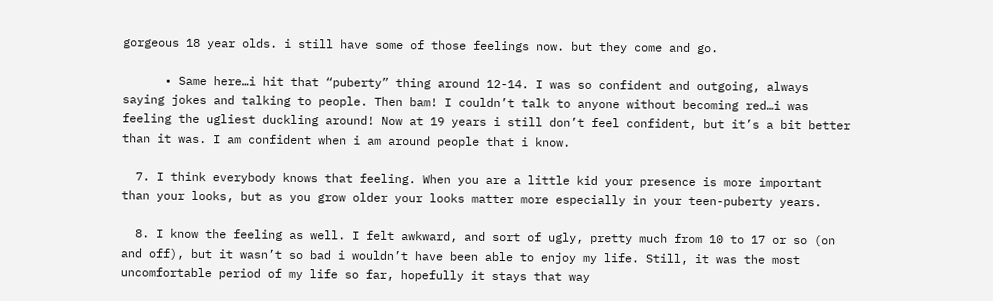gorgeous 18 year olds. i still have some of those feelings now. but they come and go.

      • Same here…i hit that “puberty” thing around 12-14. I was so confident and outgoing, always saying jokes and talking to people. Then bam! I couldn’t talk to anyone without becoming red…i was feeling the ugliest duckling around! Now at 19 years i still don’t feel confident, but it’s a bit better than it was. I am confident when i am around people that i know.

  7. I think everybody knows that feeling. When you are a little kid your presence is more important than your looks, but as you grow older your looks matter more especially in your teen-puberty years.

  8. I know the feeling as well. I felt awkward, and sort of ugly, pretty much from 10 to 17 or so (on and off), but it wasn’t so bad i wouldn’t have been able to enjoy my life. Still, it was the most uncomfortable period of my life so far, hopefully it stays that way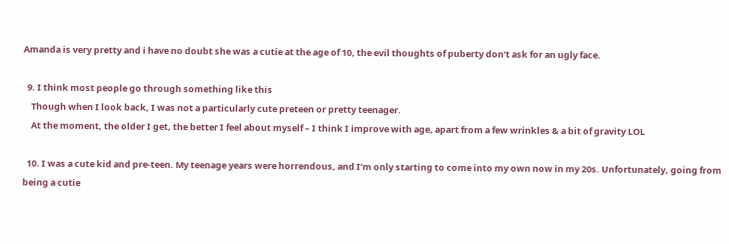Amanda is very pretty and i have no doubt she was a cutie at the age of 10, the evil thoughts of puberty don’t ask for an ugly face.

  9. I think most people go through something like this
    Though when I look back, I was not a particularly cute preteen or pretty teenager.
    At the moment, the older I get, the better I feel about myself – I think I improve with age, apart from a few wrinkles & a bit of gravity LOL

  10. I was a cute kid and pre-teen. My teenage years were horrendous, and I’m only starting to come into my own now in my 20s. Unfortunately, going from being a cutie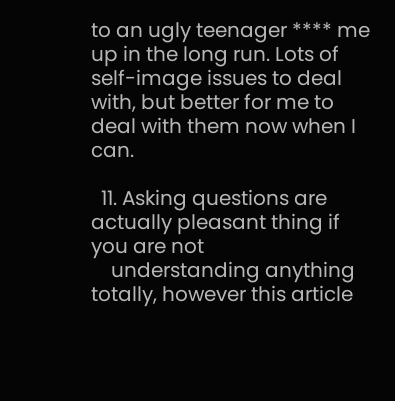to an ugly teenager **** me up in the long run. Lots of self-image issues to deal with, but better for me to deal with them now when I can.

  11. Asking questions are actually pleasant thing if you are not
    understanding anything totally, however this article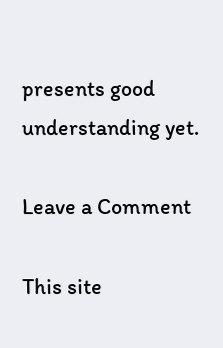presents good understanding yet.

Leave a Comment

This site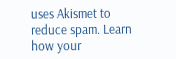uses Akismet to reduce spam. Learn how your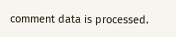comment data is processed.